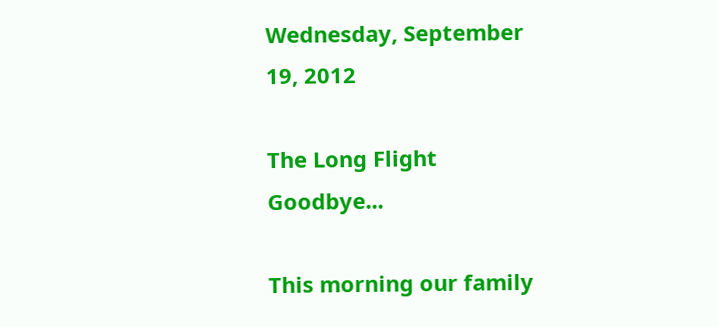Wednesday, September 19, 2012

The Long Flight Goodbye...

This morning our family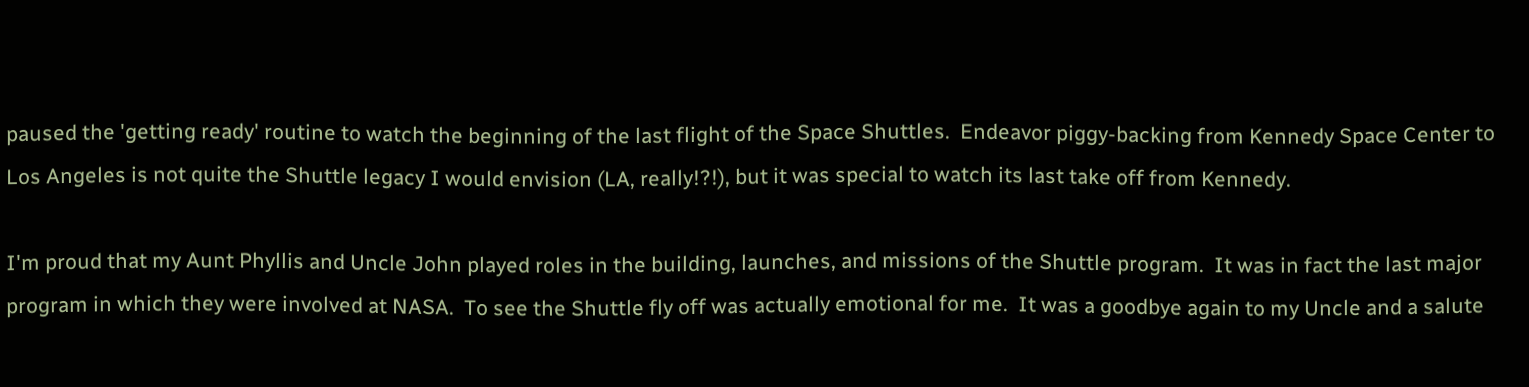paused the 'getting ready' routine to watch the beginning of the last flight of the Space Shuttles.  Endeavor piggy-backing from Kennedy Space Center to Los Angeles is not quite the Shuttle legacy I would envision (LA, really!?!), but it was special to watch its last take off from Kennedy.

I'm proud that my Aunt Phyllis and Uncle John played roles in the building, launches, and missions of the Shuttle program.  It was in fact the last major program in which they were involved at NASA.  To see the Shuttle fly off was actually emotional for me.  It was a goodbye again to my Uncle and a salute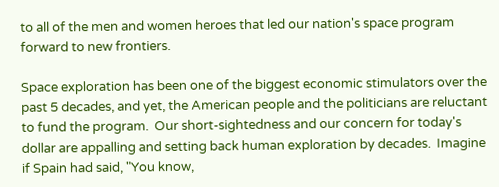to all of the men and women heroes that led our nation's space program forward to new frontiers.

Space exploration has been one of the biggest economic stimulators over the past 5 decades, and yet, the American people and the politicians are reluctant to fund the program.  Our short-sightedness and our concern for today's dollar are appalling and setting back human exploration by decades.  Imagine if Spain had said, "You know,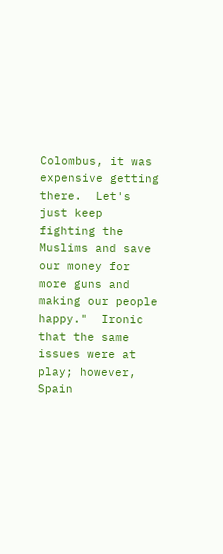Colombus, it was expensive getting there.  Let's just keep fighting the Muslims and save our money for more guns and making our people happy."  Ironic that the same issues were at play; however, Spain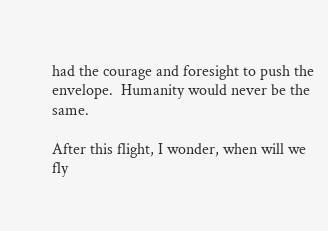had the courage and foresight to push the envelope.  Humanity would never be the same.

After this flight, I wonder, when will we fly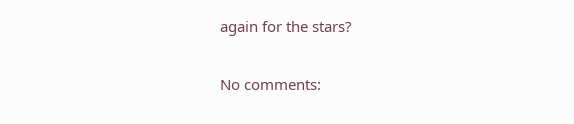again for the stars?

No comments: